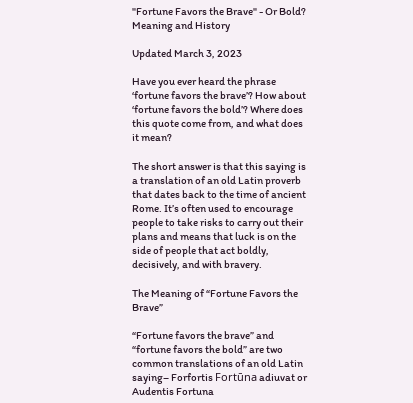"Fortune Favors the Brave" - Or Bold? Meaning and History

Updated March 3, 2023

Have you ever heard the phrase ‘fortune favors the brave’? How about ‘fortune favors the bold’? Where does this quote come from, and what does it mean?

The short answer is that this saying is a translation of an old Latin proverb that dates back to the time of ancient Rome. It’s often used to encourage people to take risks to carry out their plans and means that luck is on the side of people that act boldly, decisively, and with bravery.

The Meaning of “Fortune Favors the Brave”

“Fortune favors the brave” and “fortune favors the bold” are two common translations of an old Latin saying– Forfortis Fortūna adiuvat or Audentis Fortuna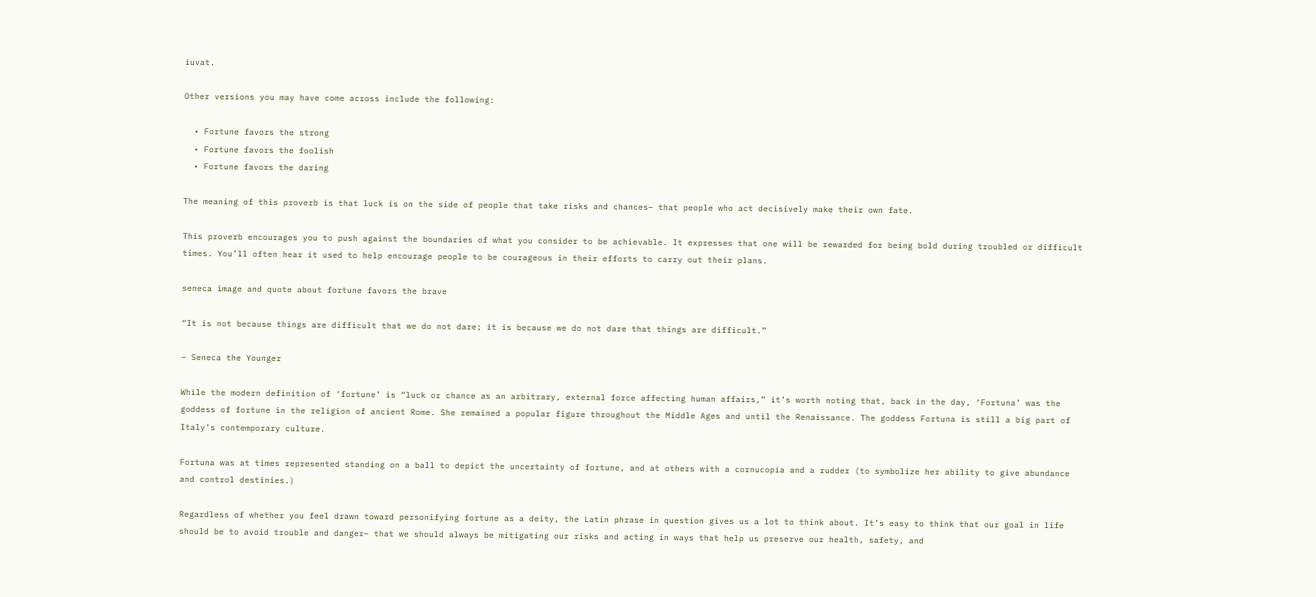iuvat.

Other versions you may have come across include the following:

  • Fortune favors the strong
  • Fortune favors the foolish
  • Fortune favors the daring

The meaning of this proverb is that luck is on the side of people that take risks and chances– that people who act decisively make their own fate.

This proverb encourages you to push against the boundaries of what you consider to be achievable. It expresses that one will be rewarded for being bold during troubled or difficult times. You’ll often hear it used to help encourage people to be courageous in their efforts to carry out their plans.

seneca image and quote about fortune favors the brave

“It is not because things are difficult that we do not dare; it is because we do not dare that things are difficult.”

– Seneca the Younger

While the modern definition of ‘fortune’ is “luck or chance as an arbitrary, external force affecting human affairs,” it’s worth noting that, back in the day, ‘Fortuna’ was the goddess of fortune in the religion of ancient Rome. She remained a popular figure throughout the Middle Ages and until the Renaissance. The goddess Fortuna is still a big part of Italy’s contemporary culture.

Fortuna was at times represented standing on a ball to depict the uncertainty of fortune, and at others with a cornucopia and a rudder (to symbolize her ability to give abundance and control destinies.)

Regardless of whether you feel drawn toward personifying fortune as a deity, the Latin phrase in question gives us a lot to think about. It’s easy to think that our goal in life should be to avoid trouble and danger– that we should always be mitigating our risks and acting in ways that help us preserve our health, safety, and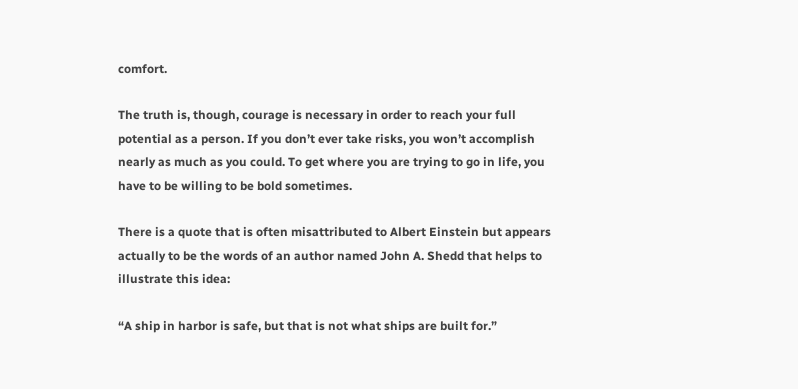comfort.

The truth is, though, courage is necessary in order to reach your full potential as a person. If you don’t ever take risks, you won’t accomplish nearly as much as you could. To get where you are trying to go in life, you have to be willing to be bold sometimes.

There is a quote that is often misattributed to Albert Einstein but appears actually to be the words of an author named John A. Shedd that helps to illustrate this idea:

“A ship in harbor is safe, but that is not what ships are built for.”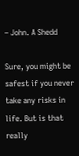– John. A Shedd

Sure, you might be safest if you never take any risks in life. But is that really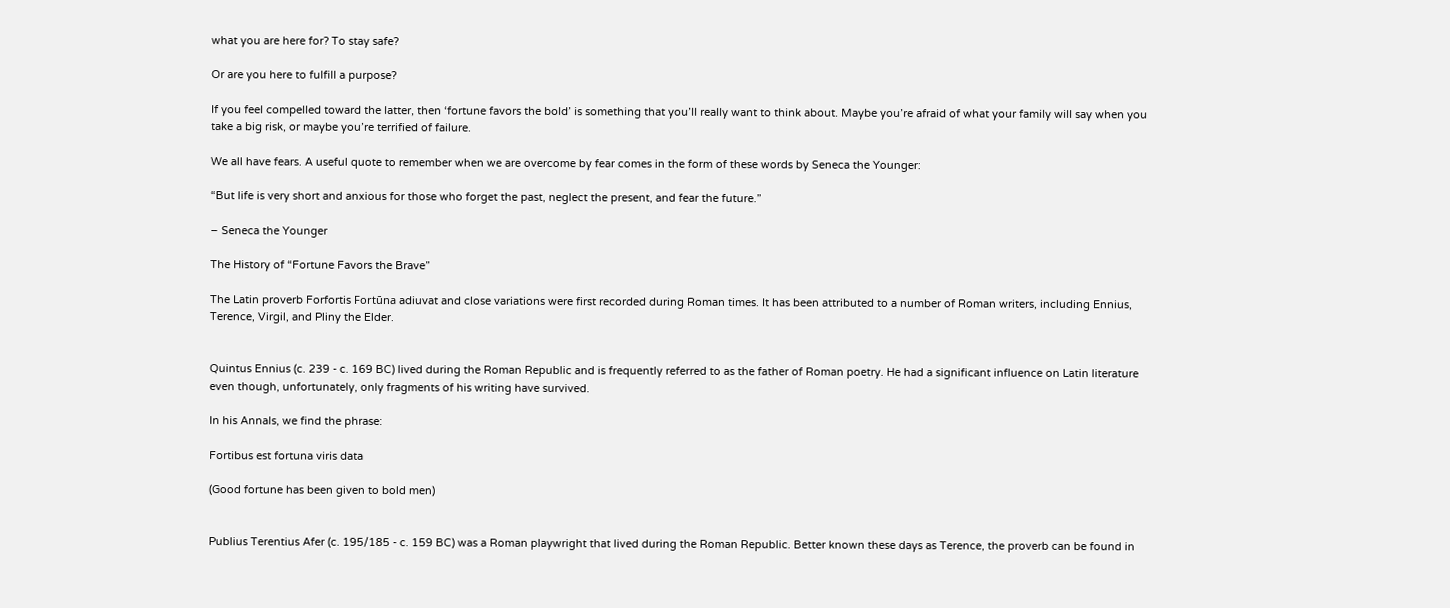what you are here for? To stay safe?

Or are you here to fulfill a purpose?

If you feel compelled toward the latter, then ‘fortune favors the bold’ is something that you’ll really want to think about. Maybe you’re afraid of what your family will say when you take a big risk, or maybe you’re terrified of failure.

We all have fears. A useful quote to remember when we are overcome by fear comes in the form of these words by Seneca the Younger:

“But life is very short and anxious for those who forget the past, neglect the present, and fear the future.”

– Seneca the Younger

The History of “Fortune Favors the Brave”

The Latin proverb Forfortis Fortūna adiuvat and close variations were first recorded during Roman times. It has been attributed to a number of Roman writers, including Ennius, Terence, Virgil, and Pliny the Elder.


Quintus Ennius (c. 239 - c. 169 BC) lived during the Roman Republic and is frequently referred to as the father of Roman poetry. He had a significant influence on Latin literature even though, unfortunately, only fragments of his writing have survived.

In his Annals, we find the phrase:

Fortibus est fortuna viris data

(Good fortune has been given to bold men)


Publius Terentius Afer (c. 195/185 - c. 159 BC) was a Roman playwright that lived during the Roman Republic. Better known these days as Terence, the proverb can be found in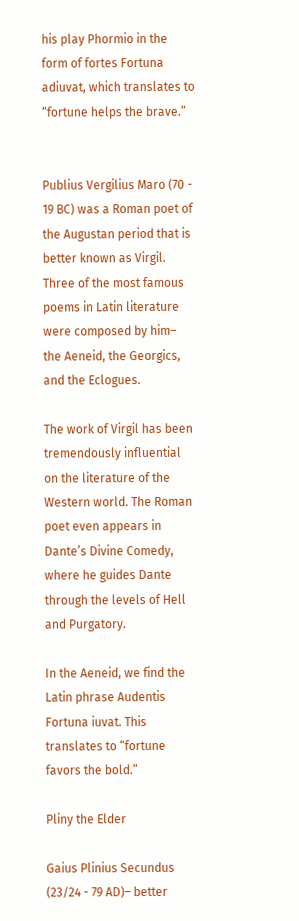his play Phormio in the form of fortes Fortuna adiuvat, which translates to “fortune helps the brave.”


Publius Vergilius Maro (70 - 19 BC) was a Roman poet of the Augustan period that is better known as Virgil. Three of the most famous poems in Latin literature were composed by him– the Aeneid, the Georgics, and the Eclogues.

The work of Virgil has been tremendously influential on the literature of the Western world. The Roman poet even appears in Dante’s Divine Comedy, where he guides Dante through the levels of Hell and Purgatory.

In the Aeneid, we find the Latin phrase Audentis Fortuna iuvat. This translates to “fortune favors the bold.”

Pliny the Elder

Gaius Plinius Secundus (23/24 - 79 AD)– better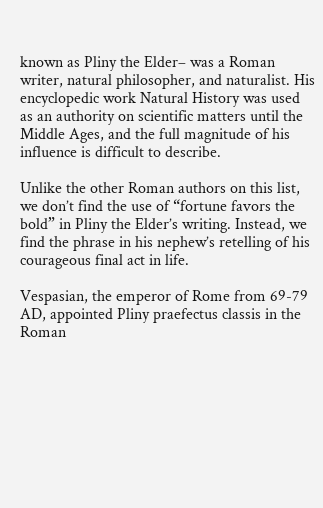known as Pliny the Elder– was a Roman writer, natural philosopher, and naturalist. His encyclopedic work Natural History was used as an authority on scientific matters until the Middle Ages, and the full magnitude of his influence is difficult to describe.

Unlike the other Roman authors on this list, we don’t find the use of “fortune favors the bold” in Pliny the Elder’s writing. Instead, we find the phrase in his nephew’s retelling of his courageous final act in life.

Vespasian, the emperor of Rome from 69-79 AD, appointed Pliny praefectus classis in the Roman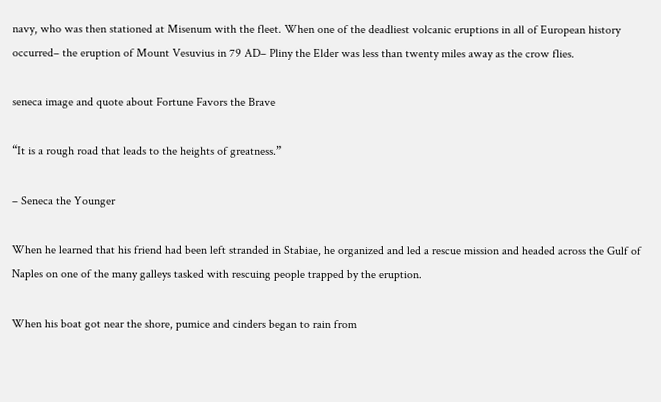navy, who was then stationed at Misenum with the fleet. When one of the deadliest volcanic eruptions in all of European history occurred– the eruption of Mount Vesuvius in 79 AD– Pliny the Elder was less than twenty miles away as the crow flies.

seneca image and quote about Fortune Favors the Brave

“It is a rough road that leads to the heights of greatness.”

– Seneca the Younger

When he learned that his friend had been left stranded in Stabiae, he organized and led a rescue mission and headed across the Gulf of Naples on one of the many galleys tasked with rescuing people trapped by the eruption.

When his boat got near the shore, pumice and cinders began to rain from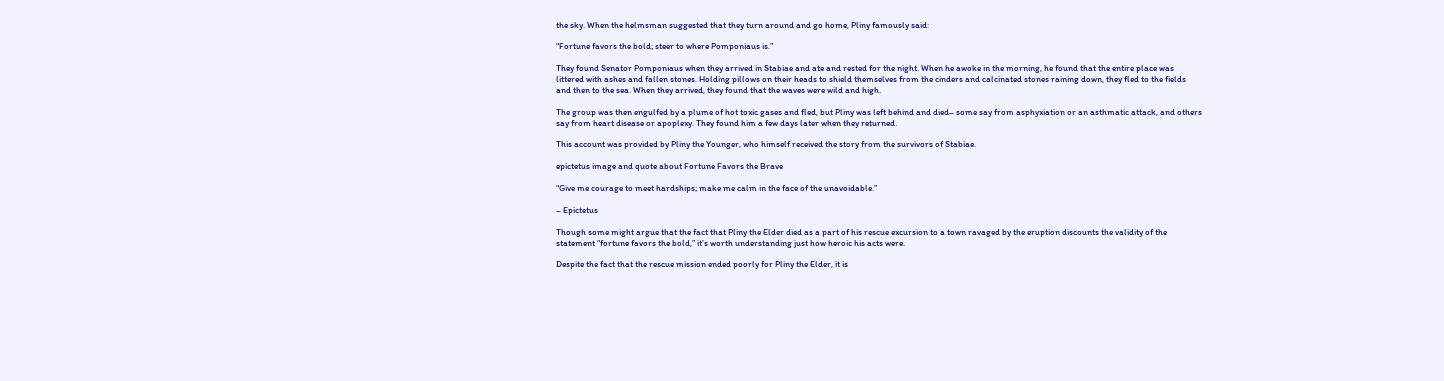the sky. When the helmsman suggested that they turn around and go home, Pliny famously said:

"Fortune favors the bold; steer to where Pomponiaus is.”

They found Senator Pomponiaus when they arrived in Stabiae and ate and rested for the night. When he awoke in the morning, he found that the entire place was littered with ashes and fallen stones. Holding pillows on their heads to shield themselves from the cinders and calcinated stones raining down, they fled to the fields and then to the sea. When they arrived, they found that the waves were wild and high.

The group was then engulfed by a plume of hot toxic gases and fled, but Pliny was left behind and died– some say from asphyxiation or an asthmatic attack, and others say from heart disease or apoplexy. They found him a few days later when they returned.

This account was provided by Pliny the Younger, who himself received the story from the survivors of Stabiae.

epictetus image and quote about Fortune Favors the Brave

“Give me courage to meet hardships; make me calm in the face of the unavoidable.”

– Epictetus

Though some might argue that the fact that Pliny the Elder died as a part of his rescue excursion to a town ravaged by the eruption discounts the validity of the statement “fortune favors the bold,” it’s worth understanding just how heroic his acts were.

Despite the fact that the rescue mission ended poorly for Pliny the Elder, it is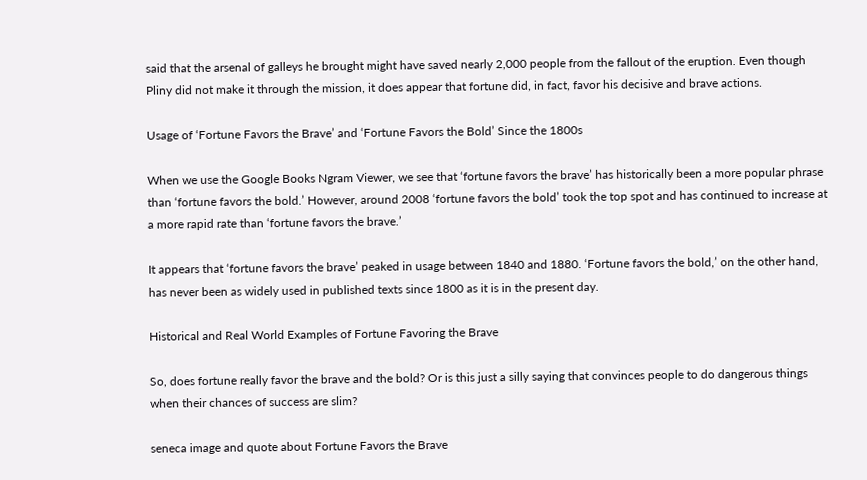said that the arsenal of galleys he brought might have saved nearly 2,000 people from the fallout of the eruption. Even though Pliny did not make it through the mission, it does appear that fortune did, in fact, favor his decisive and brave actions.

Usage of ‘Fortune Favors the Brave’ and ‘Fortune Favors the Bold’ Since the 1800s

When we use the Google Books Ngram Viewer, we see that ‘fortune favors the brave’ has historically been a more popular phrase than ‘fortune favors the bold.’ However, around 2008 ‘fortune favors the bold’ took the top spot and has continued to increase at a more rapid rate than ‘fortune favors the brave.’

It appears that ‘fortune favors the brave’ peaked in usage between 1840 and 1880. ‘Fortune favors the bold,’ on the other hand, has never been as widely used in published texts since 1800 as it is in the present day.

Historical and Real World Examples of Fortune Favoring the Brave

So, does fortune really favor the brave and the bold? Or is this just a silly saying that convinces people to do dangerous things when their chances of success are slim?

seneca image and quote about Fortune Favors the Brave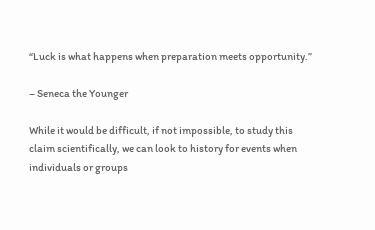“Luck is what happens when preparation meets opportunity.”

– Seneca the Younger

While it would be difficult, if not impossible, to study this claim scientifically, we can look to history for events when individuals or groups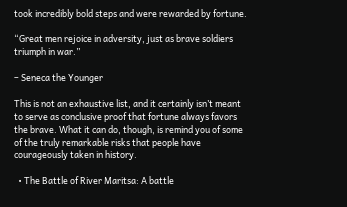took incredibly bold steps and were rewarded by fortune.

“Great men rejoice in adversity, just as brave soldiers triumph in war.”

– Seneca the Younger

This is not an exhaustive list, and it certainly isn’t meant to serve as conclusive proof that fortune always favors the brave. What it can do, though, is remind you of some of the truly remarkable risks that people have courageously taken in history.

  • The Battle of River Maritsa: A battle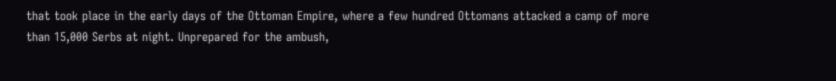that took place in the early days of the Ottoman Empire, where a few hundred Ottomans attacked a camp of more than 15,000 Serbs at night. Unprepared for the ambush,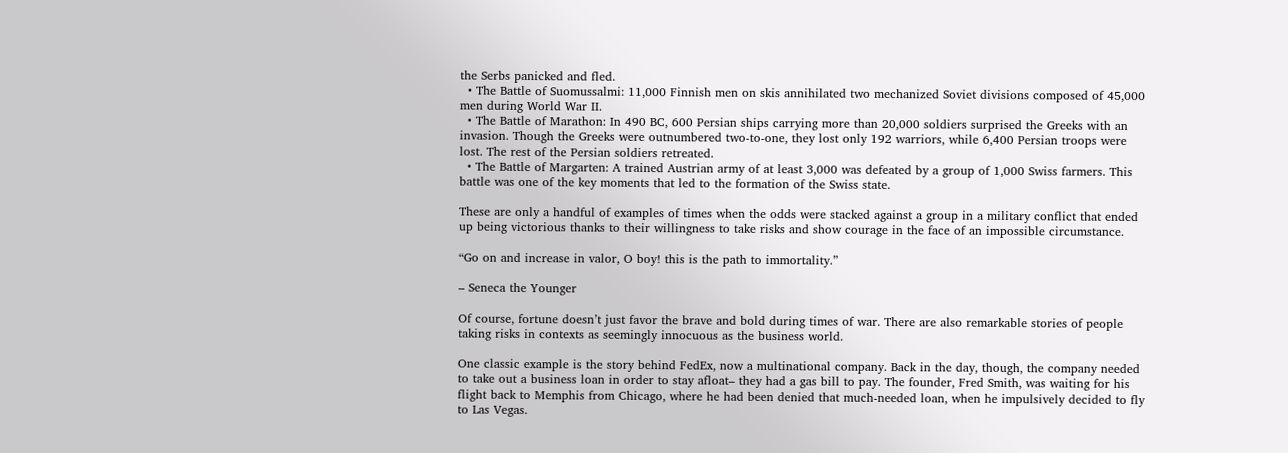the Serbs panicked and fled.
  • The Battle of Suomussalmi: 11,000 Finnish men on skis annihilated two mechanized Soviet divisions composed of 45,000 men during World War II.
  • The Battle of Marathon: In 490 BC, 600 Persian ships carrying more than 20,000 soldiers surprised the Greeks with an invasion. Though the Greeks were outnumbered two-to-one, they lost only 192 warriors, while 6,400 Persian troops were lost. The rest of the Persian soldiers retreated.
  • The Battle of Margarten: A trained Austrian army of at least 3,000 was defeated by a group of 1,000 Swiss farmers. This battle was one of the key moments that led to the formation of the Swiss state.

These are only a handful of examples of times when the odds were stacked against a group in a military conflict that ended up being victorious thanks to their willingness to take risks and show courage in the face of an impossible circumstance.

“Go on and increase in valor, O boy! this is the path to immortality.”

– Seneca the Younger

Of course, fortune doesn’t just favor the brave and bold during times of war. There are also remarkable stories of people taking risks in contexts as seemingly innocuous as the business world.

One classic example is the story behind FedEx, now a multinational company. Back in the day, though, the company needed to take out a business loan in order to stay afloat– they had a gas bill to pay. The founder, Fred Smith, was waiting for his flight back to Memphis from Chicago, where he had been denied that much-needed loan, when he impulsively decided to fly to Las Vegas.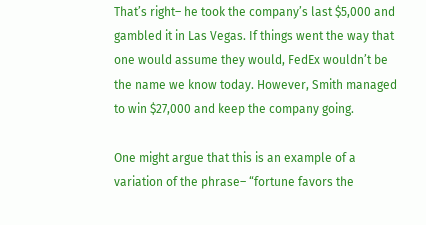That’s right– he took the company’s last $5,000 and gambled it in Las Vegas. If things went the way that one would assume they would, FedEx wouldn’t be the name we know today. However, Smith managed to win $27,000 and keep the company going.

One might argue that this is an example of a variation of the phrase– “fortune favors the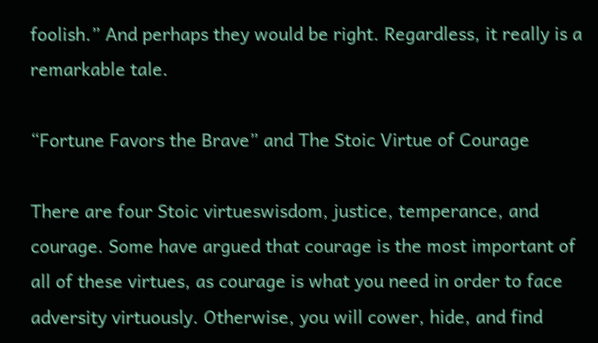foolish.” And perhaps they would be right. Regardless, it really is a remarkable tale.

“Fortune Favors the Brave” and The Stoic Virtue of Courage

There are four Stoic virtueswisdom, justice, temperance, and courage. Some have argued that courage is the most important of all of these virtues, as courage is what you need in order to face adversity virtuously. Otherwise, you will cower, hide, and find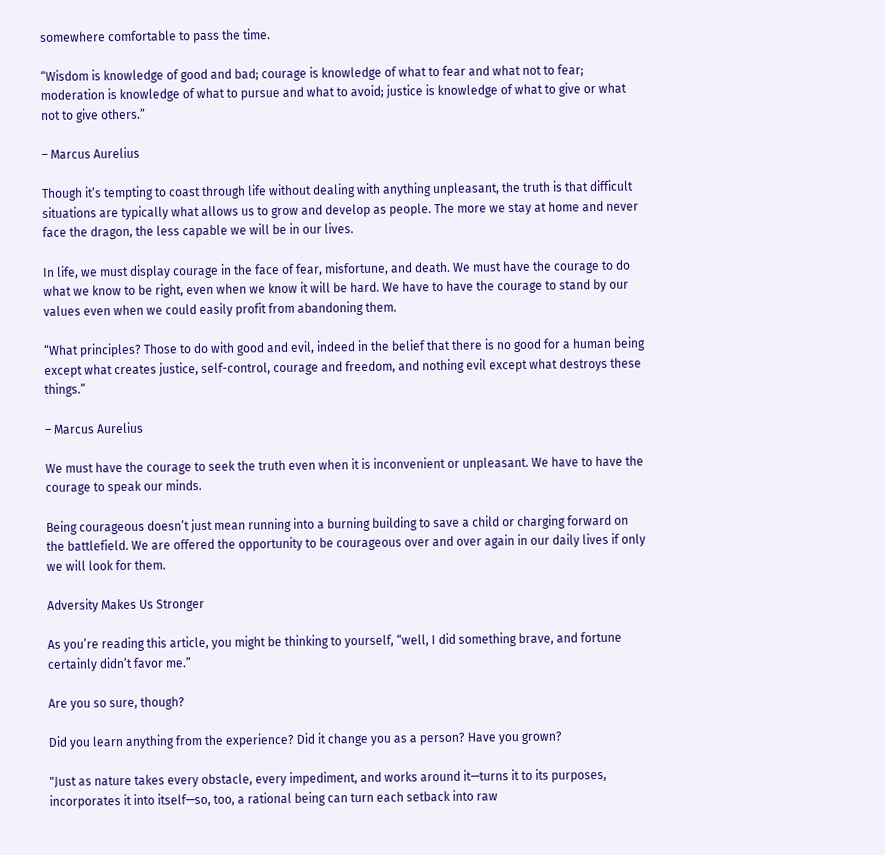somewhere comfortable to pass the time.

“Wisdom is knowledge of good and bad; courage is knowledge of what to fear and what not to fear; moderation is knowledge of what to pursue and what to avoid; justice is knowledge of what to give or what not to give others.”

– Marcus Aurelius

Though it’s tempting to coast through life without dealing with anything unpleasant, the truth is that difficult situations are typically what allows us to grow and develop as people. The more we stay at home and never face the dragon, the less capable we will be in our lives.

In life, we must display courage in the face of fear, misfortune, and death. We must have the courage to do what we know to be right, even when we know it will be hard. We have to have the courage to stand by our values even when we could easily profit from abandoning them.

“What principles? Those to do with good and evil, indeed in the belief that there is no good for a human being except what creates justice, self-control, courage and freedom, and nothing evil except what destroys these things.”

– Marcus Aurelius

We must have the courage to seek the truth even when it is inconvenient or unpleasant. We have to have the courage to speak our minds.

Being courageous doesn’t just mean running into a burning building to save a child or charging forward on the battlefield. We are offered the opportunity to be courageous over and over again in our daily lives if only we will look for them.

Adversity Makes Us Stronger

As you’re reading this article, you might be thinking to yourself, “well, I did something brave, and fortune certainly didn’t favor me.”

Are you so sure, though?

Did you learn anything from the experience? Did it change you as a person? Have you grown?

"Just as nature takes every obstacle, every impediment, and works around it—turns it to its purposes, incorporates it into itself—so, too, a rational being can turn each setback into raw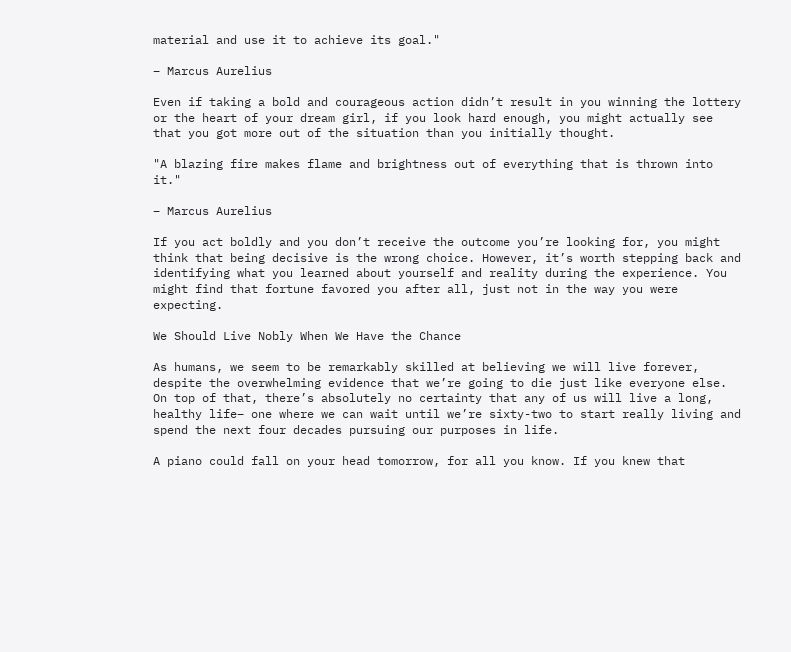material and use it to achieve its goal."

– Marcus Aurelius

Even if taking a bold and courageous action didn’t result in you winning the lottery or the heart of your dream girl, if you look hard enough, you might actually see that you got more out of the situation than you initially thought.

"A blazing fire makes flame and brightness out of everything that is thrown into it."

– Marcus Aurelius

If you act boldly and you don’t receive the outcome you’re looking for, you might think that being decisive is the wrong choice. However, it’s worth stepping back and identifying what you learned about yourself and reality during the experience. You might find that fortune favored you after all, just not in the way you were expecting.

We Should Live Nobly When We Have the Chance

As humans, we seem to be remarkably skilled at believing we will live forever, despite the overwhelming evidence that we’re going to die just like everyone else. On top of that, there’s absolutely no certainty that any of us will live a long, healthy life– one where we can wait until we’re sixty-two to start really living and spend the next four decades pursuing our purposes in life.

A piano could fall on your head tomorrow, for all you know. If you knew that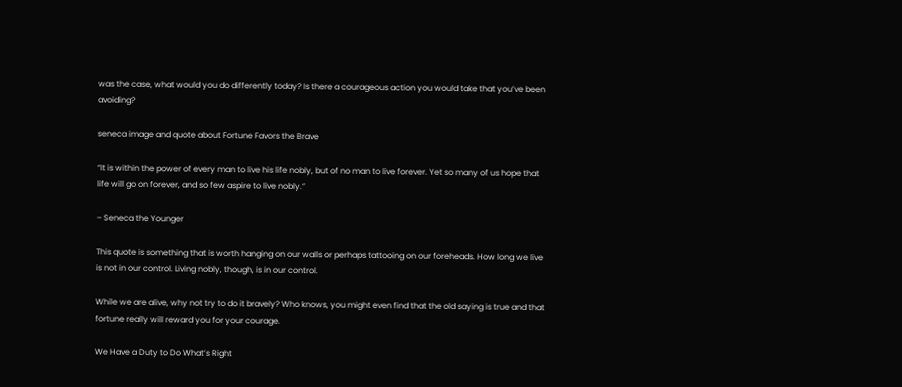was the case, what would you do differently today? Is there a courageous action you would take that you’ve been avoiding?

seneca image and quote about Fortune Favors the Brave

“It is within the power of every man to live his life nobly, but of no man to live forever. Yet so many of us hope that life will go on forever, and so few aspire to live nobly.”

– Seneca the Younger

This quote is something that is worth hanging on our walls or perhaps tattooing on our foreheads. How long we live is not in our control. Living nobly, though, is in our control.

While we are alive, why not try to do it bravely? Who knows, you might even find that the old saying is true and that fortune really will reward you for your courage.

We Have a Duty to Do What’s Right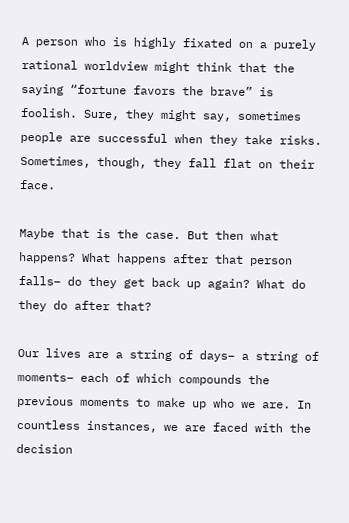A person who is highly fixated on a purely rational worldview might think that the saying “fortune favors the brave” is foolish. Sure, they might say, sometimes people are successful when they take risks. Sometimes, though, they fall flat on their face.

Maybe that is the case. But then what happens? What happens after that person falls– do they get back up again? What do they do after that?

Our lives are a string of days– a string of moments– each of which compounds the previous moments to make up who we are. In countless instances, we are faced with the decision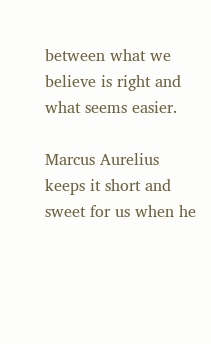between what we believe is right and what seems easier.

Marcus Aurelius keeps it short and sweet for us when he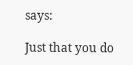says:

Just that you do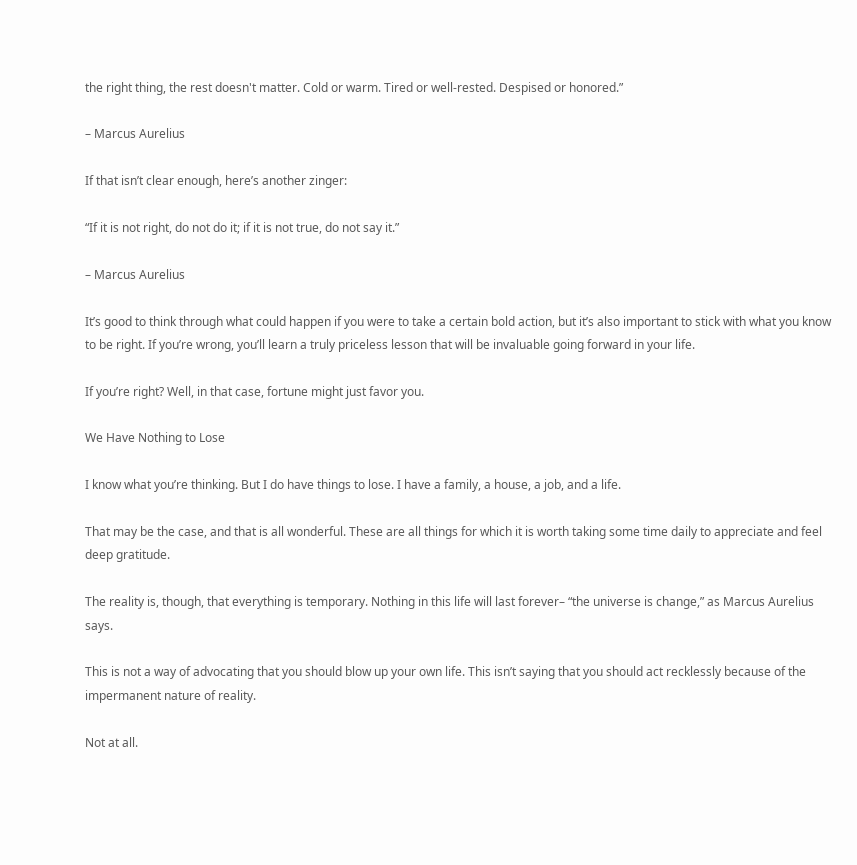the right thing, the rest doesn't matter. Cold or warm. Tired or well-rested. Despised or honored.”

– Marcus Aurelius

If that isn’t clear enough, here’s another zinger:

“If it is not right, do not do it; if it is not true, do not say it.”

– Marcus Aurelius

It’s good to think through what could happen if you were to take a certain bold action, but it’s also important to stick with what you know to be right. If you’re wrong, you’ll learn a truly priceless lesson that will be invaluable going forward in your life.

If you’re right? Well, in that case, fortune might just favor you.

We Have Nothing to Lose

I know what you’re thinking. But I do have things to lose. I have a family, a house, a job, and a life.

That may be the case, and that is all wonderful. These are all things for which it is worth taking some time daily to appreciate and feel deep gratitude.

The reality is, though, that everything is temporary. Nothing in this life will last forever– “the universe is change,” as Marcus Aurelius says.

This is not a way of advocating that you should blow up your own life. This isn’t saying that you should act recklessly because of the impermanent nature of reality.

Not at all.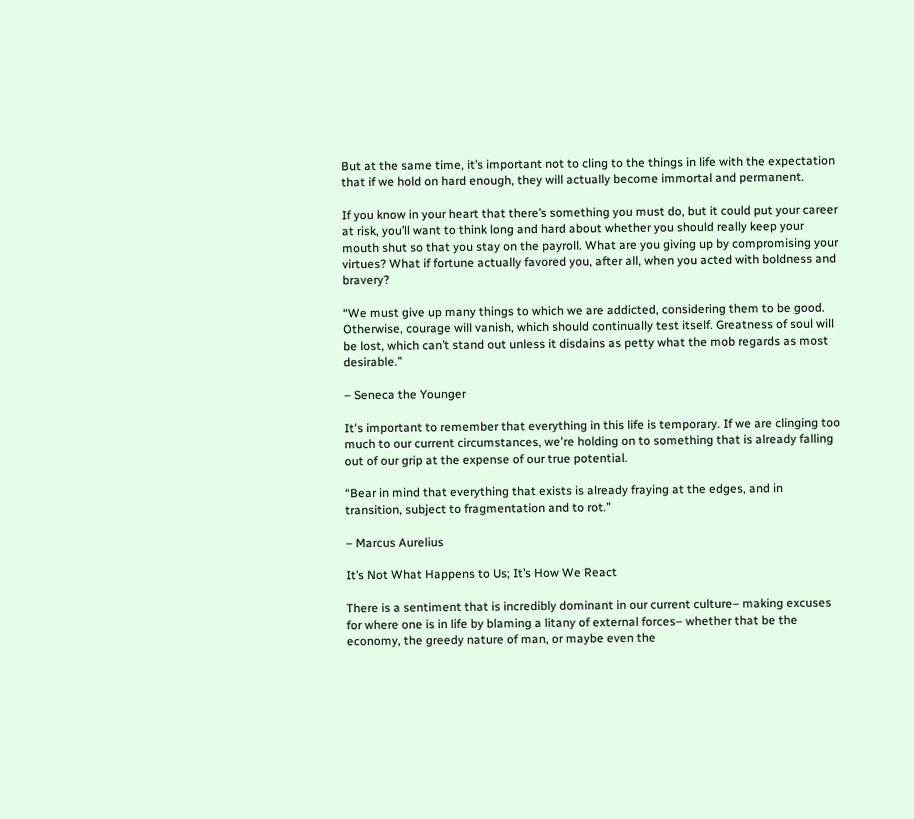But at the same time, it’s important not to cling to the things in life with the expectation that if we hold on hard enough, they will actually become immortal and permanent.

If you know in your heart that there’s something you must do, but it could put your career at risk, you’ll want to think long and hard about whether you should really keep your mouth shut so that you stay on the payroll. What are you giving up by compromising your virtues? What if fortune actually favored you, after all, when you acted with boldness and bravery?

“We must give up many things to which we are addicted, considering them to be good. Otherwise, courage will vanish, which should continually test itself. Greatness of soul will be lost, which can’t stand out unless it disdains as petty what the mob regards as most desirable.”

– Seneca the Younger

It's important to remember that everything in this life is temporary. If we are clinging too much to our current circumstances, we're holding on to something that is already falling out of our grip at the expense of our true potential.

“Bear in mind that everything that exists is already fraying at the edges, and in transition, subject to fragmentation and to rot.”

– Marcus Aurelius

It’s Not What Happens to Us; It’s How We React

There is a sentiment that is incredibly dominant in our current culture– making excuses for where one is in life by blaming a litany of external forces– whether that be the economy, the greedy nature of man, or maybe even the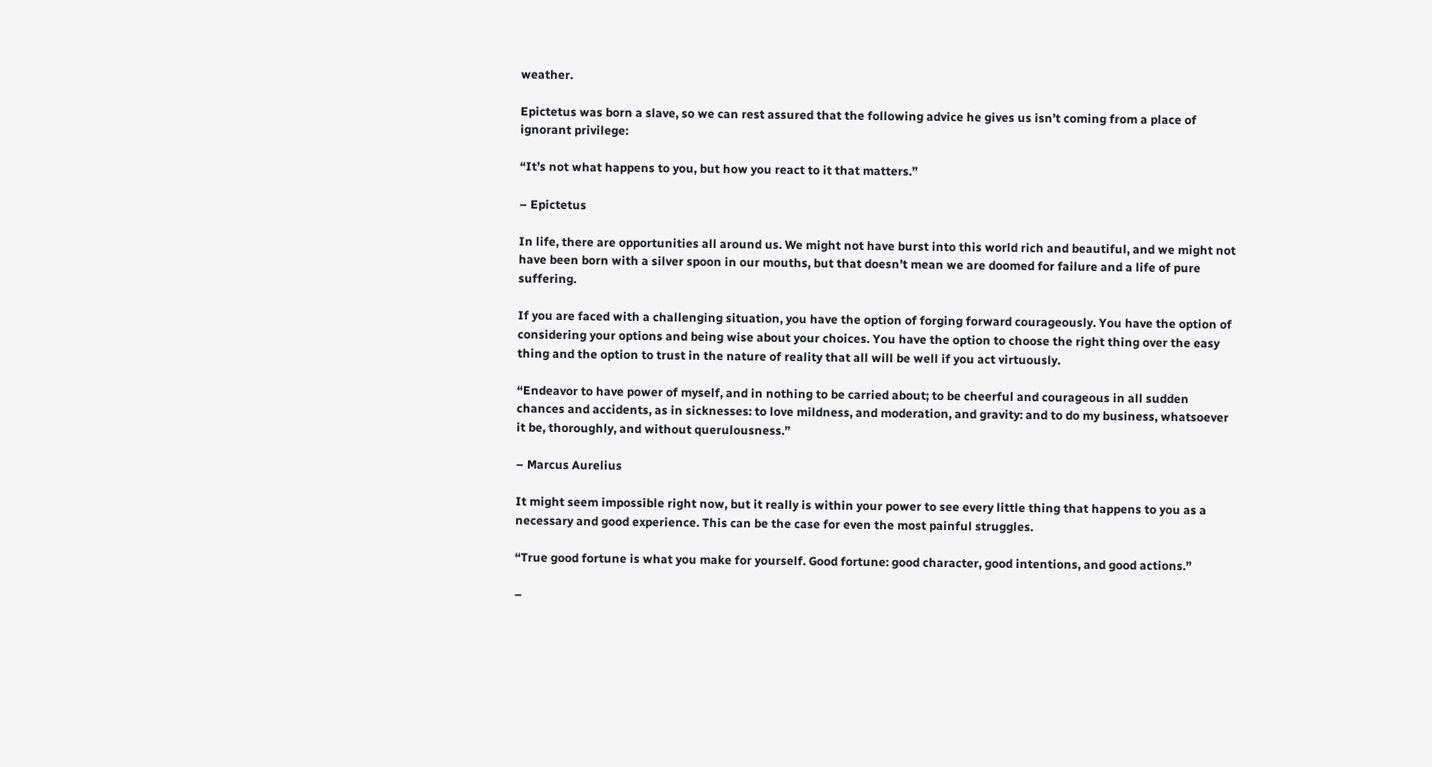weather.

Epictetus was born a slave, so we can rest assured that the following advice he gives us isn’t coming from a place of ignorant privilege:

“It’s not what happens to you, but how you react to it that matters.”

– Epictetus

In life, there are opportunities all around us. We might not have burst into this world rich and beautiful, and we might not have been born with a silver spoon in our mouths, but that doesn’t mean we are doomed for failure and a life of pure suffering.

If you are faced with a challenging situation, you have the option of forging forward courageously. You have the option of considering your options and being wise about your choices. You have the option to choose the right thing over the easy thing and the option to trust in the nature of reality that all will be well if you act virtuously.

“Endeavor to have power of myself, and in nothing to be carried about; to be cheerful and courageous in all sudden chances and accidents, as in sicknesses: to love mildness, and moderation, and gravity: and to do my business, whatsoever it be, thoroughly, and without querulousness.”

– Marcus Aurelius

It might seem impossible right now, but it really is within your power to see every little thing that happens to you as a necessary and good experience. This can be the case for even the most painful struggles.

“True good fortune is what you make for yourself. Good fortune: good character, good intentions, and good actions.”

–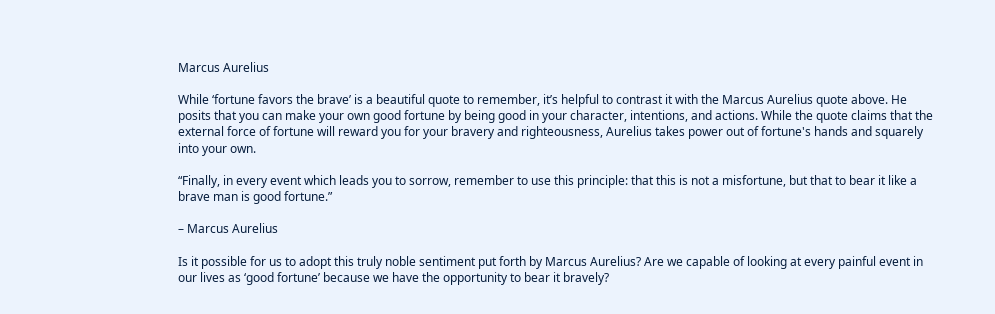Marcus Aurelius

While ‘fortune favors the brave’ is a beautiful quote to remember, it’s helpful to contrast it with the Marcus Aurelius quote above. He posits that you can make your own good fortune by being good in your character, intentions, and actions. While the quote claims that the external force of fortune will reward you for your bravery and righteousness, Aurelius takes power out of fortune's hands and squarely into your own.

“Finally, in every event which leads you to sorrow, remember to use this principle: that this is not a misfortune, but that to bear it like a brave man is good fortune.”

– Marcus Aurelius

Is it possible for us to adopt this truly noble sentiment put forth by Marcus Aurelius? Are we capable of looking at every painful event in our lives as ‘good fortune’ because we have the opportunity to bear it bravely?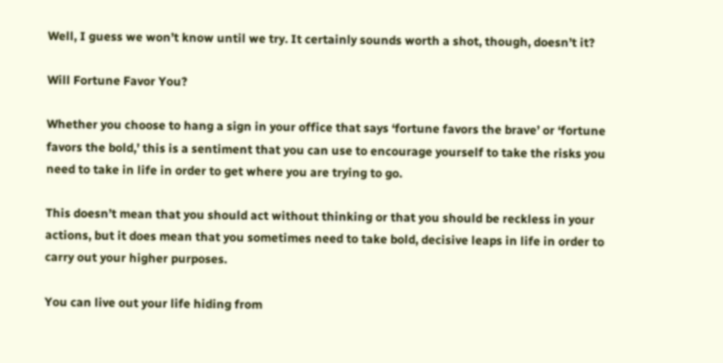Well, I guess we won’t know until we try. It certainly sounds worth a shot, though, doesn’t it?

Will Fortune Favor You?

Whether you choose to hang a sign in your office that says ‘fortune favors the brave’ or ‘fortune favors the bold,’ this is a sentiment that you can use to encourage yourself to take the risks you need to take in life in order to get where you are trying to go.

This doesn’t mean that you should act without thinking or that you should be reckless in your actions, but it does mean that you sometimes need to take bold, decisive leaps in life in order to carry out your higher purposes.

You can live out your life hiding from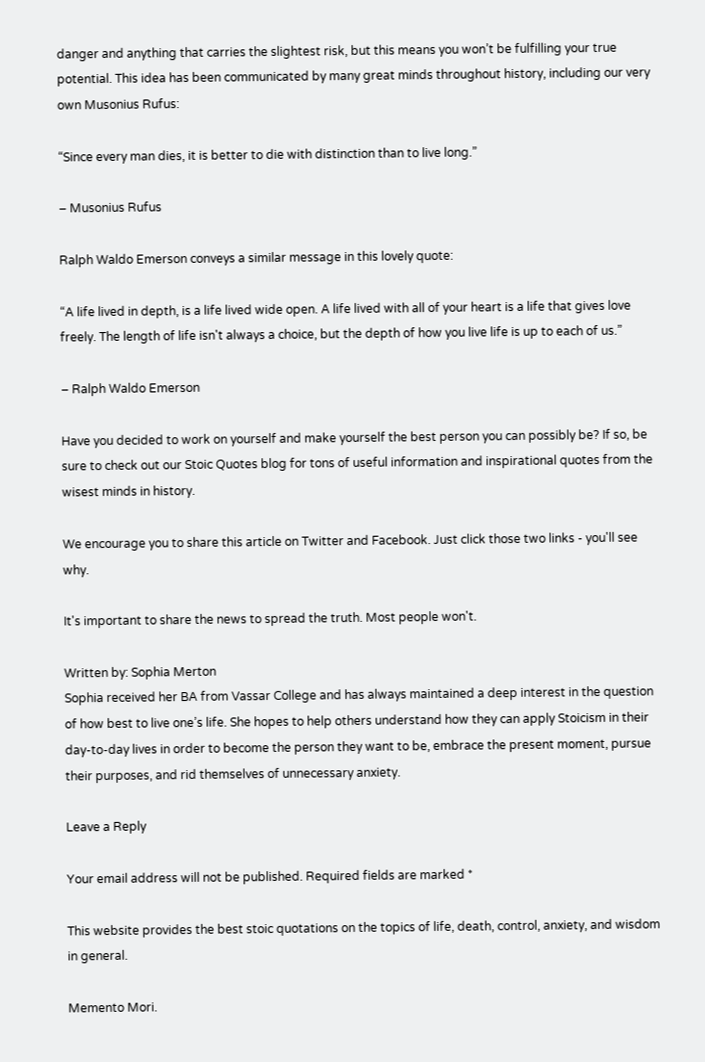danger and anything that carries the slightest risk, but this means you won’t be fulfilling your true potential. This idea has been communicated by many great minds throughout history, including our very own Musonius Rufus:

“Since every man dies, it is better to die with distinction than to live long.”

– Musonius Rufus

Ralph Waldo Emerson conveys a similar message in this lovely quote:

“A life lived in depth, is a life lived wide open. A life lived with all of your heart is a life that gives love freely. The length of life isn't always a choice, but the depth of how you live life is up to each of us.”

– Ralph Waldo Emerson

Have you decided to work on yourself and make yourself the best person you can possibly be? If so, be sure to check out our Stoic Quotes blog for tons of useful information and inspirational quotes from the wisest minds in history.

We encourage you to share this article on Twitter and Facebook. Just click those two links - you'll see why.

It's important to share the news to spread the truth. Most people won't.

Written by: Sophia Merton
Sophia received her BA from Vassar College and has always maintained a deep interest in the question of how best to live one’s life. She hopes to help others understand how they can apply Stoicism in their day-to-day lives in order to become the person they want to be, embrace the present moment, pursue their purposes, and rid themselves of unnecessary anxiety.

Leave a Reply

Your email address will not be published. Required fields are marked *

This website provides the best stoic quotations on the topics of life, death, control, anxiety, and wisdom in general.

Memento Mori.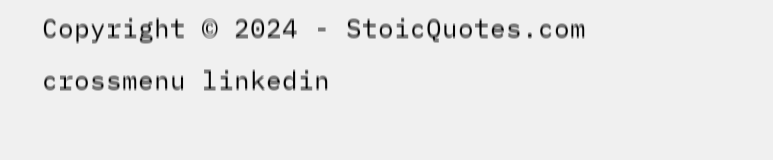Copyright © 2024 - StoicQuotes.com
crossmenu linkedin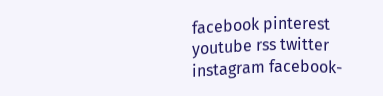facebook pinterest youtube rss twitter instagram facebook-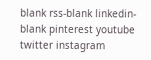blank rss-blank linkedin-blank pinterest youtube twitter instagram